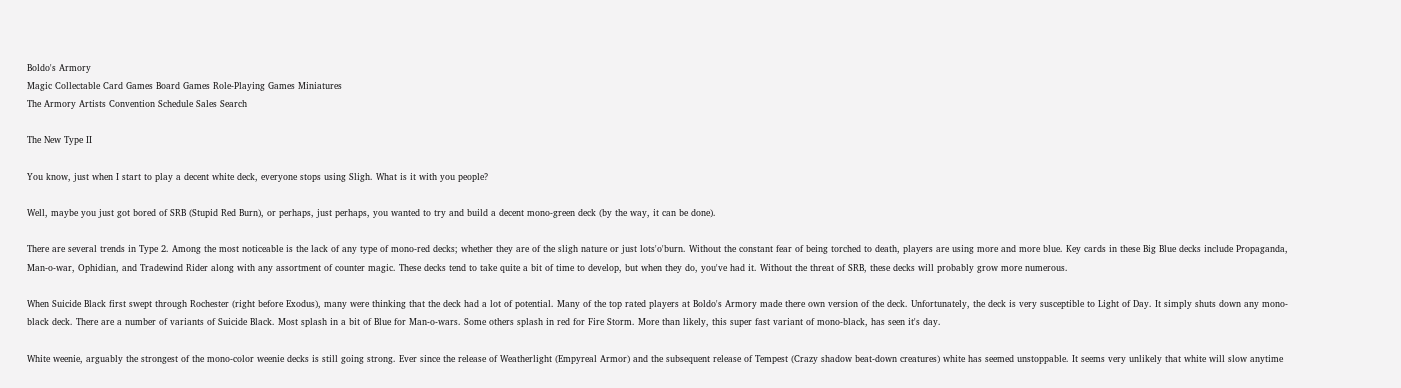Boldo's Armory
Magic Collectable Card Games Board Games Role-Playing Games Miniatures
The Armory Artists Convention Schedule Sales Search

The New Type II

You know, just when I start to play a decent white deck, everyone stops using Sligh. What is it with you people?

Well, maybe you just got bored of SRB (Stupid Red Burn), or perhaps, just perhaps, you wanted to try and build a decent mono-green deck (by the way, it can be done).

There are several trends in Type 2. Among the most noticeable is the lack of any type of mono-red decks; whether they are of the sligh nature or just lots'o'burn. Without the constant fear of being torched to death, players are using more and more blue. Key cards in these Big Blue decks include Propaganda, Man-o-war, Ophidian, and Tradewind Rider along with any assortment of counter magic. These decks tend to take quite a bit of time to develop, but when they do, you've had it. Without the threat of SRB, these decks will probably grow more numerous.

When Suicide Black first swept through Rochester (right before Exodus), many were thinking that the deck had a lot of potential. Many of the top rated players at Boldo's Armory made there own version of the deck. Unfortunately, the deck is very susceptible to Light of Day. It simply shuts down any mono-black deck. There are a number of variants of Suicide Black. Most splash in a bit of Blue for Man-o-wars. Some others splash in red for Fire Storm. More than likely, this super fast variant of mono-black, has seen it's day.

White weenie, arguably the strongest of the mono-color weenie decks is still going strong. Ever since the release of Weatherlight (Empyreal Armor) and the subsequent release of Tempest (Crazy shadow beat-down creatures) white has seemed unstoppable. It seems very unlikely that white will slow anytime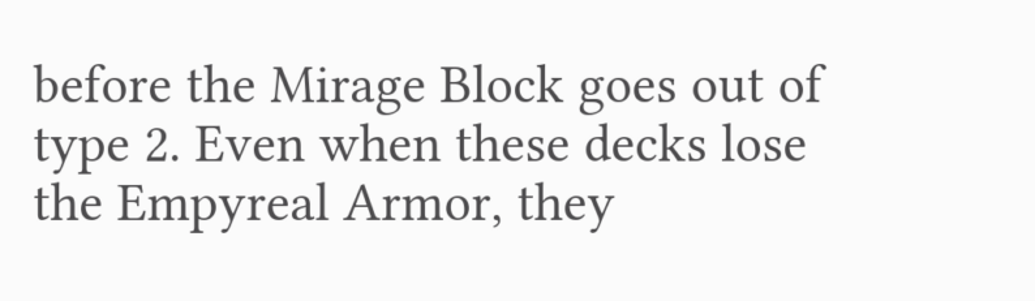before the Mirage Block goes out of type 2. Even when these decks lose the Empyreal Armor, they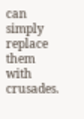can simply replace them with crusades.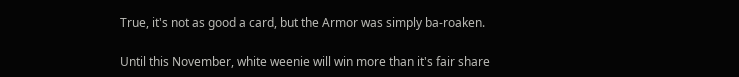True, it's not as good a card, but the Armor was simply ba-roaken.

Until this November, white weenie will win more than it's fair share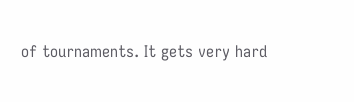of tournaments. It gets very hard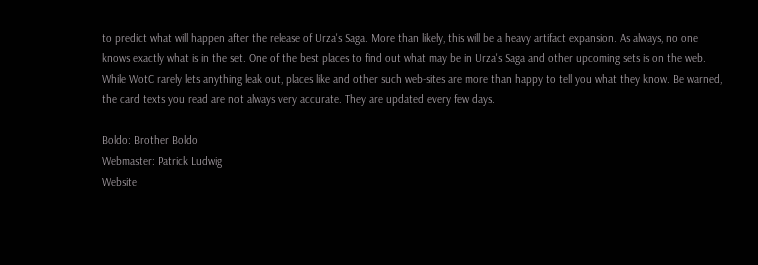to predict what will happen after the release of Urza's Saga. More than likely, this will be a heavy artifact expansion. As always, no one knows exactly what is in the set. One of the best places to find out what may be in Urza's Saga and other upcoming sets is on the web. While WotC rarely lets anything leak out, places like and other such web-sites are more than happy to tell you what they know. Be warned, the card texts you read are not always very accurate. They are updated every few days.

Boldo: Brother Boldo
Webmaster: Patrick Ludwig
Website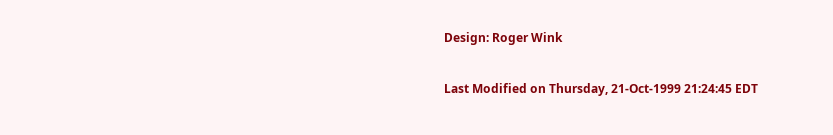Design: Roger Wink

Last Modified on Thursday, 21-Oct-1999 21:24:45 EDT